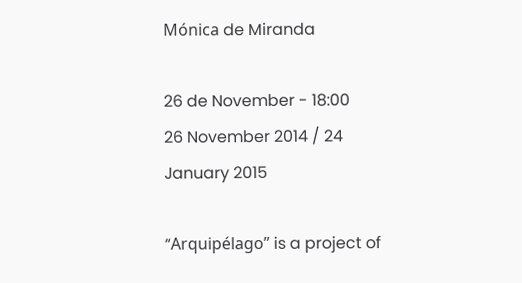Mónica de Miranda

26 de November - 18:00
26 November 2014 / 24 January 2015

“Arquipélago” is a project of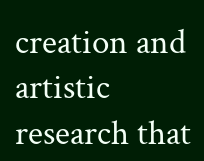creation and artistic research that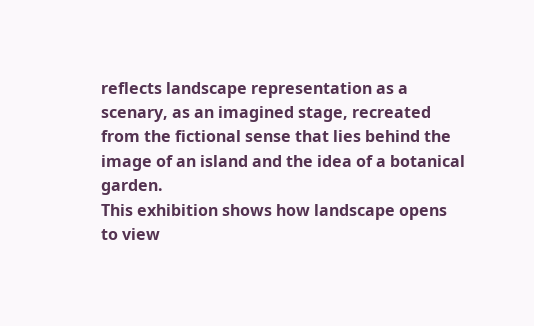reflects landscape representation as a scenary, as an imagined stage, recreated from the fictional sense that lies behind the image of an island and the idea of a botanical garden.
This exhibition shows how landscape opens to view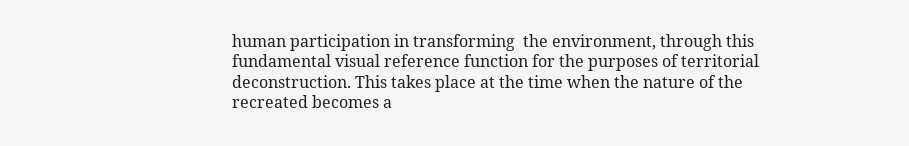human participation in transforming  the environment, through this fundamental visual reference function for the purposes of territorial deconstruction. This takes place at the time when the nature of the recreated becomes a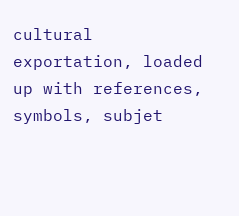cultural exportation, loaded up with references, symbols, subjet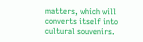matters, which will converts itself into cultural souvenirs.